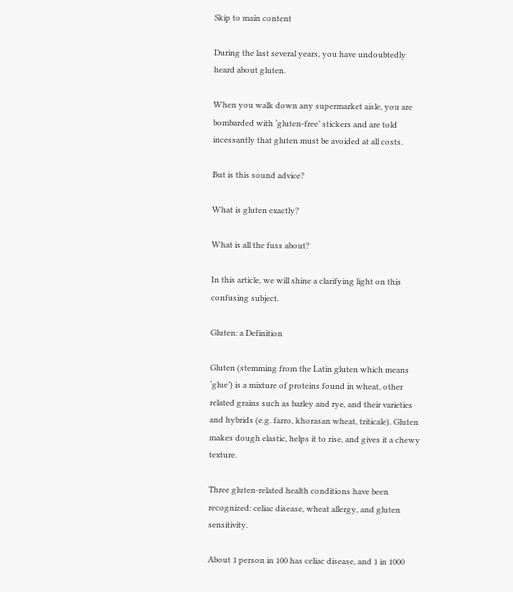Skip to main content

During the last several years, you have undoubtedly heard about gluten.

When you walk down any supermarket aisle, you are bombarded with ‘gluten-free’ stickers and are told incessantly that gluten must be avoided at all costs.

But is this sound advice?

What is gluten exactly?

What is all the fuss about?

In this article, we will shine a clarifying light on this confusing subject.

Gluten: a Definition

Gluten (stemming from the Latin gluten which means ‘glue’) is a mixture of proteins found in wheat, other related grains such as barley and rye, and their varieties and hybrids (e.g. farro, khorasan wheat, triticale). Gluten makes dough elastic, helps it to rise, and gives it a chewy texture.

Three gluten-related health conditions have been recognized: celiac disease, wheat allergy, and gluten sensitivity.

About 1 person in 100 has celiac disease, and 1 in 1000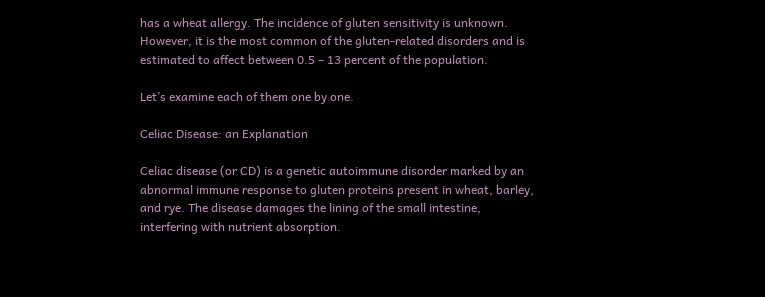has a wheat allergy. The incidence of gluten sensitivity is unknown. However, it is the most common of the gluten-related disorders and is estimated to affect between 0.5 – 13 percent of the population.

Let’s examine each of them one by one.

Celiac Disease: an Explanation

Celiac disease (or CD) is a genetic autoimmune disorder marked by an abnormal immune response to gluten proteins present in wheat, barley, and rye. The disease damages the lining of the small intestine, interfering with nutrient absorption.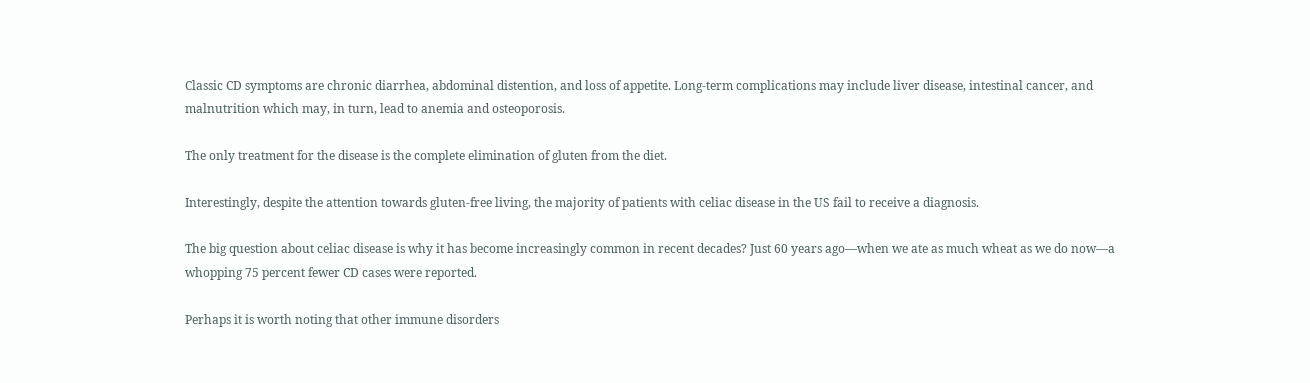Classic CD symptoms are chronic diarrhea, abdominal distention, and loss of appetite. Long-term complications may include liver disease, intestinal cancer, and malnutrition which may, in turn, lead to anemia and osteoporosis.

The only treatment for the disease is the complete elimination of gluten from the diet.

Interestingly, despite the attention towards gluten-free living, the majority of patients with celiac disease in the US fail to receive a diagnosis.

The big question about celiac disease is why it has become increasingly common in recent decades? Just 60 years ago—when we ate as much wheat as we do now—a whopping 75 percent fewer CD cases were reported.

Perhaps it is worth noting that other immune disorders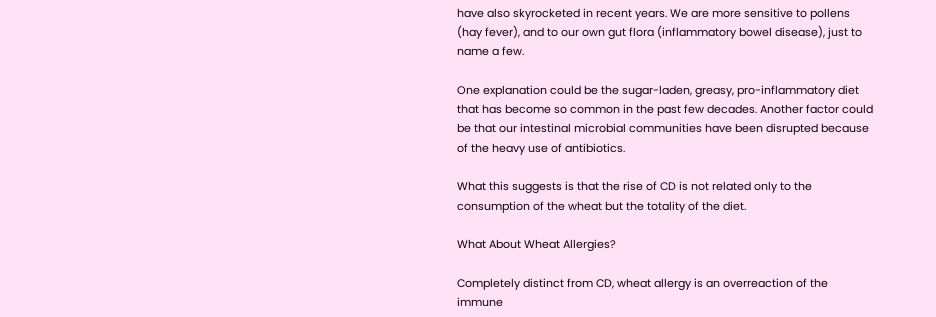have also skyrocketed in recent years. We are more sensitive to pollens (hay fever), and to our own gut flora (inflammatory bowel disease), just to name a few.

One explanation could be the sugar-laden, greasy, pro-inflammatory diet that has become so common in the past few decades. Another factor could be that our intestinal microbial communities have been disrupted because of the heavy use of antibiotics.

What this suggests is that the rise of CD is not related only to the consumption of the wheat but the totality of the diet.

What About Wheat Allergies?

Completely distinct from CD, wheat allergy is an overreaction of the immune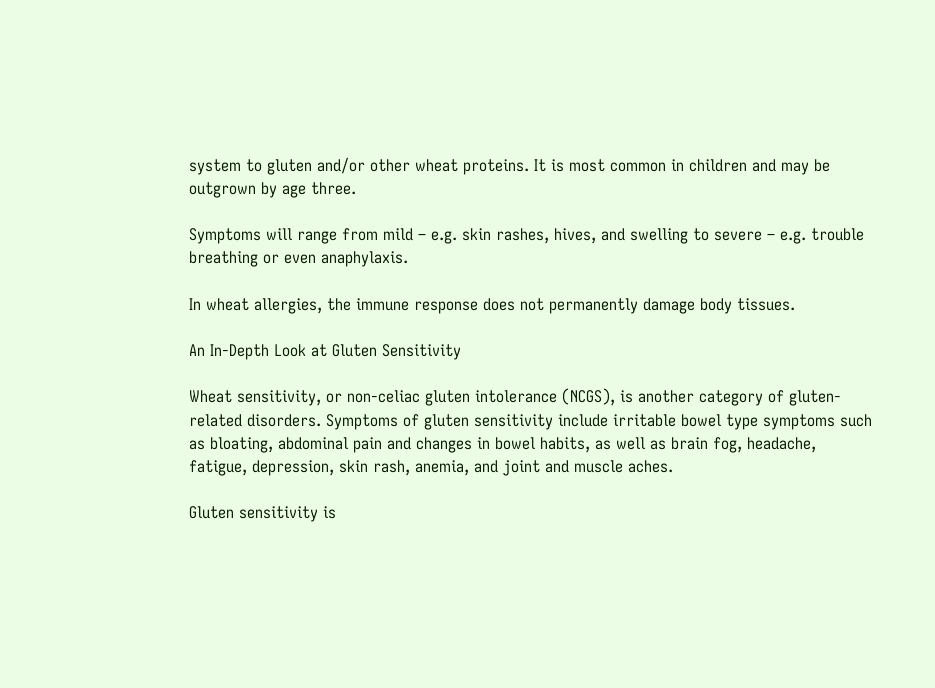system to gluten and/or other wheat proteins. It is most common in children and may be outgrown by age three.

Symptoms will range from mild – e.g. skin rashes, hives, and swelling to severe – e.g. trouble breathing or even anaphylaxis.

In wheat allergies, the immune response does not permanently damage body tissues.

An In-Depth Look at Gluten Sensitivity

Wheat sensitivity, or non-celiac gluten intolerance (NCGS), is another category of gluten-related disorders. Symptoms of gluten sensitivity include irritable bowel type symptoms such as bloating, abdominal pain and changes in bowel habits, as well as brain fog, headache, fatigue, depression, skin rash, anemia, and joint and muscle aches.

Gluten sensitivity is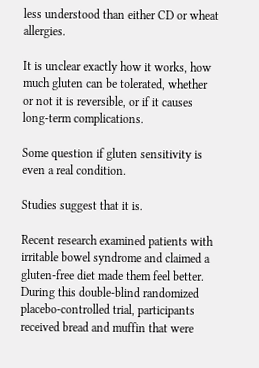less understood than either CD or wheat allergies.

It is unclear exactly how it works, how much gluten can be tolerated, whether or not it is reversible, or if it causes long-term complications.

Some question if gluten sensitivity is even a real condition.

Studies suggest that it is.

Recent research examined patients with irritable bowel syndrome and claimed a gluten-free diet made them feel better. During this double-blind randomized placebo-controlled trial, participants received bread and muffin that were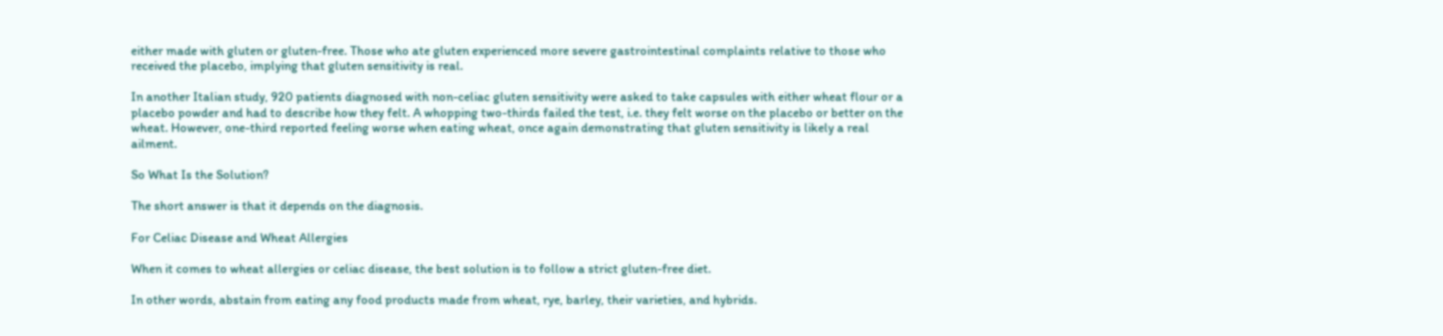either made with gluten or gluten-free. Those who ate gluten experienced more severe gastrointestinal complaints relative to those who received the placebo, implying that gluten sensitivity is real.

In another Italian study, 920 patients diagnosed with non-celiac gluten sensitivity were asked to take capsules with either wheat flour or a placebo powder and had to describe how they felt. A whopping two-thirds failed the test, i.e. they felt worse on the placebo or better on the wheat. However, one-third reported feeling worse when eating wheat, once again demonstrating that gluten sensitivity is likely a real ailment.

So What Is the Solution?

The short answer is that it depends on the diagnosis.

For Celiac Disease and Wheat Allergies

When it comes to wheat allergies or celiac disease, the best solution is to follow a strict gluten-free diet.

In other words, abstain from eating any food products made from wheat, rye, barley, their varieties, and hybrids.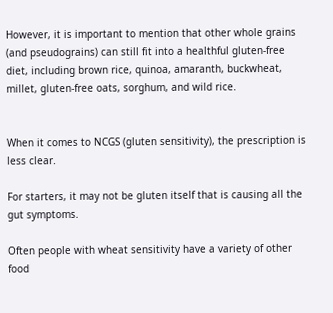However, it is important to mention that other whole grains (and pseudograins) can still fit into a healthful gluten-free diet, including brown rice, quinoa, amaranth, buckwheat, millet, gluten-free oats, sorghum, and wild rice.


When it comes to NCGS (gluten sensitivity), the prescription is less clear.

For starters, it may not be gluten itself that is causing all the gut symptoms.

Often people with wheat sensitivity have a variety of other food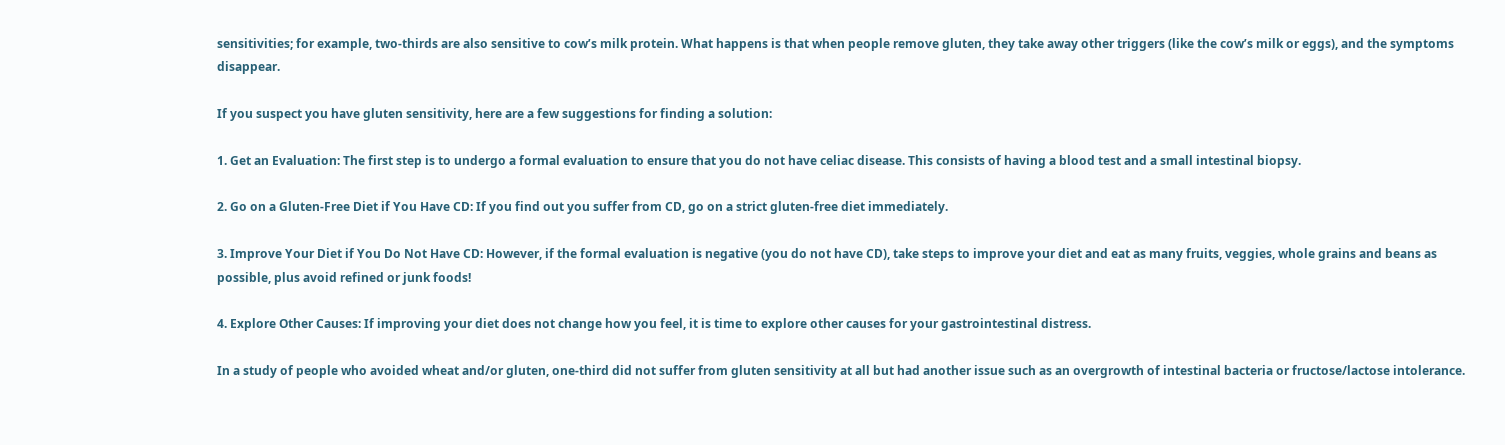sensitivities; for example, two-thirds are also sensitive to cow’s milk protein. What happens is that when people remove gluten, they take away other triggers (like the cow’s milk or eggs), and the symptoms disappear.

If you suspect you have gluten sensitivity, here are a few suggestions for finding a solution:

1. Get an Evaluation: The first step is to undergo a formal evaluation to ensure that you do not have celiac disease. This consists of having a blood test and a small intestinal biopsy.

2. Go on a Gluten-Free Diet if You Have CD: If you find out you suffer from CD, go on a strict gluten-free diet immediately.

3. Improve Your Diet if You Do Not Have CD: However, if the formal evaluation is negative (you do not have CD), take steps to improve your diet and eat as many fruits, veggies, whole grains and beans as possible, plus avoid refined or junk foods!

4. Explore Other Causes: If improving your diet does not change how you feel, it is time to explore other causes for your gastrointestinal distress.

In a study of people who avoided wheat and/or gluten, one-third did not suffer from gluten sensitivity at all but had another issue such as an overgrowth of intestinal bacteria or fructose/lactose intolerance.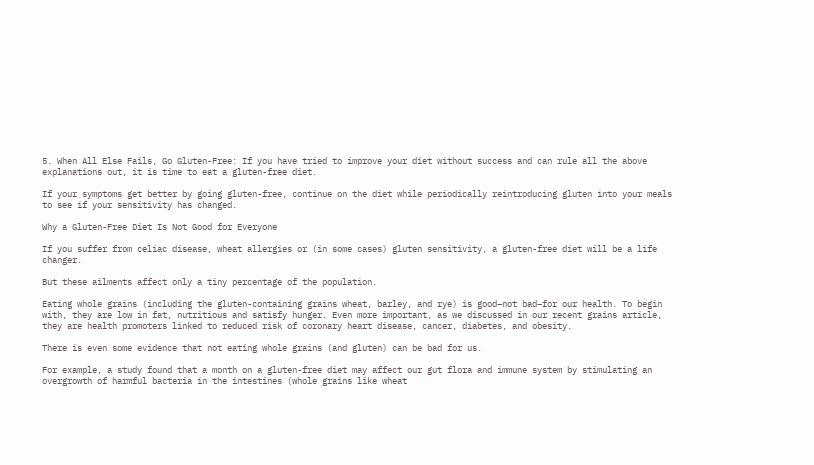5. When All Else Fails, Go Gluten-Free: If you have tried to improve your diet without success and can rule all the above explanations out, it is time to eat a gluten-free diet.

If your symptoms get better by going gluten-free, continue on the diet while periodically reintroducing gluten into your meals to see if your sensitivity has changed.

Why a Gluten-Free Diet Is Not Good for Everyone

If you suffer from celiac disease, wheat allergies or (in some cases) gluten sensitivity, a gluten-free diet will be a life changer.

But these ailments affect only a tiny percentage of the population.

Eating whole grains (including the gluten-containing grains wheat, barley, and rye) is good–not bad–for our health. To begin with, they are low in fat, nutritious and satisfy hunger. Even more important, as we discussed in our recent grains article, they are health promoters linked to reduced risk of coronary heart disease, cancer, diabetes, and obesity.

There is even some evidence that not eating whole grains (and gluten) can be bad for us.

For example, a study found that a month on a gluten-free diet may affect our gut flora and immune system by stimulating an overgrowth of harmful bacteria in the intestines (whole grains like wheat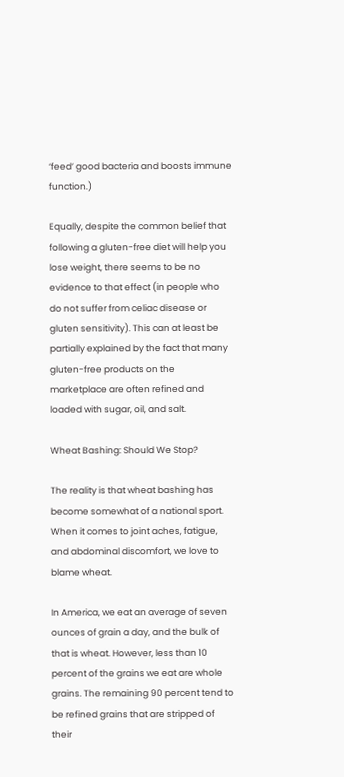‘feed’ good bacteria and boosts immune function.)

Equally, despite the common belief that following a gluten-free diet will help you lose weight, there seems to be no evidence to that effect (in people who do not suffer from celiac disease or gluten sensitivity). This can at least be partially explained by the fact that many gluten-free products on the marketplace are often refined and loaded with sugar, oil, and salt.

Wheat Bashing: Should We Stop?

The reality is that wheat bashing has become somewhat of a national sport. When it comes to joint aches, fatigue, and abdominal discomfort, we love to blame wheat.

In America, we eat an average of seven ounces of grain a day, and the bulk of that is wheat. However, less than 10 percent of the grains we eat are whole grains. The remaining 90 percent tend to be refined grains that are stripped of their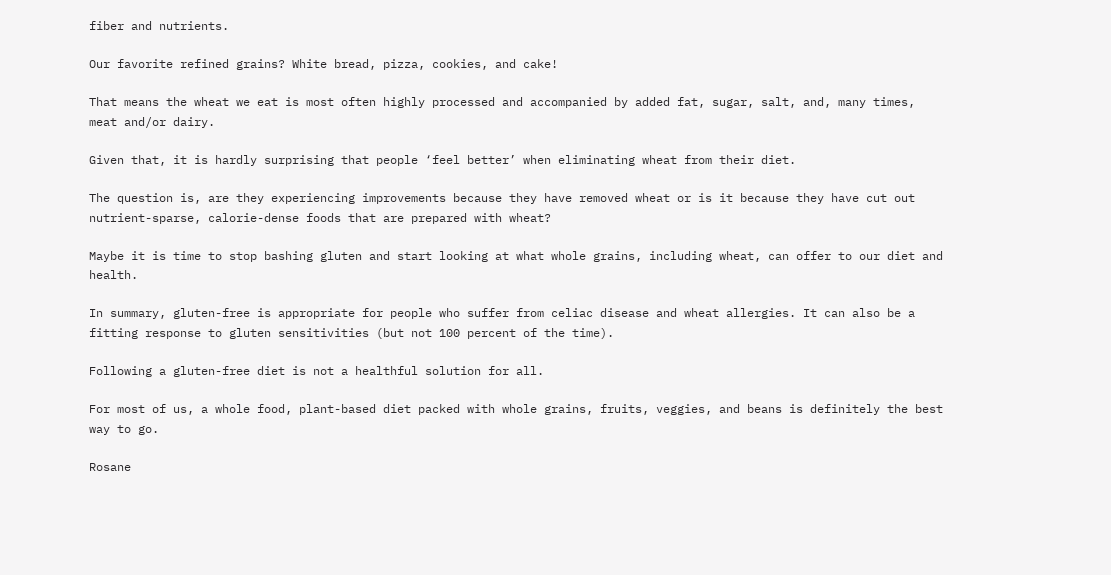fiber and nutrients.

Our favorite refined grains? White bread, pizza, cookies, and cake!

That means the wheat we eat is most often highly processed and accompanied by added fat, sugar, salt, and, many times, meat and/or dairy.

Given that, it is hardly surprising that people ‘feel better’ when eliminating wheat from their diet.

The question is, are they experiencing improvements because they have removed wheat or is it because they have cut out nutrient-sparse, calorie-dense foods that are prepared with wheat?

Maybe it is time to stop bashing gluten and start looking at what whole grains, including wheat, can offer to our diet and health.

In summary, gluten-free is appropriate for people who suffer from celiac disease and wheat allergies. It can also be a fitting response to gluten sensitivities (but not 100 percent of the time).

Following a gluten-free diet is not a healthful solution for all.

For most of us, a whole food, plant-based diet packed with whole grains, fruits, veggies, and beans is definitely the best way to go.

Rosane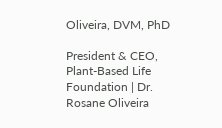Oliveira, DVM, PhD

President & CEO, Plant-Based Life Foundation | Dr. Rosane Oliveira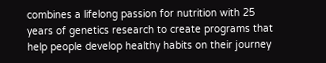combines a lifelong passion for nutrition with 25 years of genetics research to create programs that help people develop healthy habits on their journey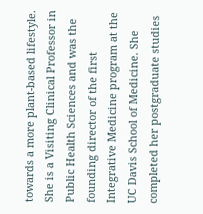towards a more plant-based lifestyle. She is a Visiting Clinical Professor in Public Health Sciences and was the founding director of the first Integrative Medicine program at the UC Davis School of Medicine. She completed her postgraduate studies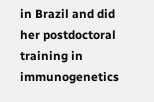in Brazil and did her postdoctoral training in immunogenetics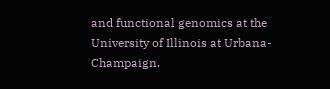and functional genomics at the University of Illinois at Urbana-Champaign.